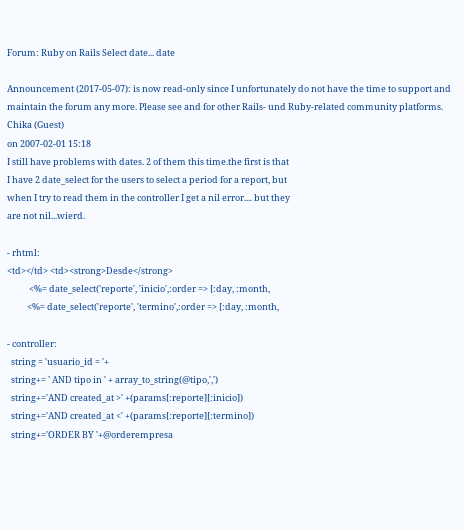Forum: Ruby on Rails Select date... date

Announcement (2017-05-07): is now read-only since I unfortunately do not have the time to support and maintain the forum any more. Please see and for other Rails- und Ruby-related community platforms.
Chika (Guest)
on 2007-02-01 15:18
I still have problems with dates. 2 of them this time.the first is that
I have 2 date_select for the users to select a period for a report, but
when I try to read them in the controller I get a nil error.... but they
are not nil...wierd.

- rhtml:
<td></td> <td><strong>Desde</strong>
           <%= date_select('reporte', 'inicio',:order => [:day, :month,
          <%= date_select('reporte', 'termino',:order => [:day, :month,

- controller:
  string = 'usuario_id = '+
  string+= ' AND tipo in ' + array_to_string(@tipo,',')
  string+='AND created_at >' +(params[:reporte][:inicio])
  string+='AND created_at <' +(params[:reporte][:termino])
  string+='ORDER BY '+@orderempresa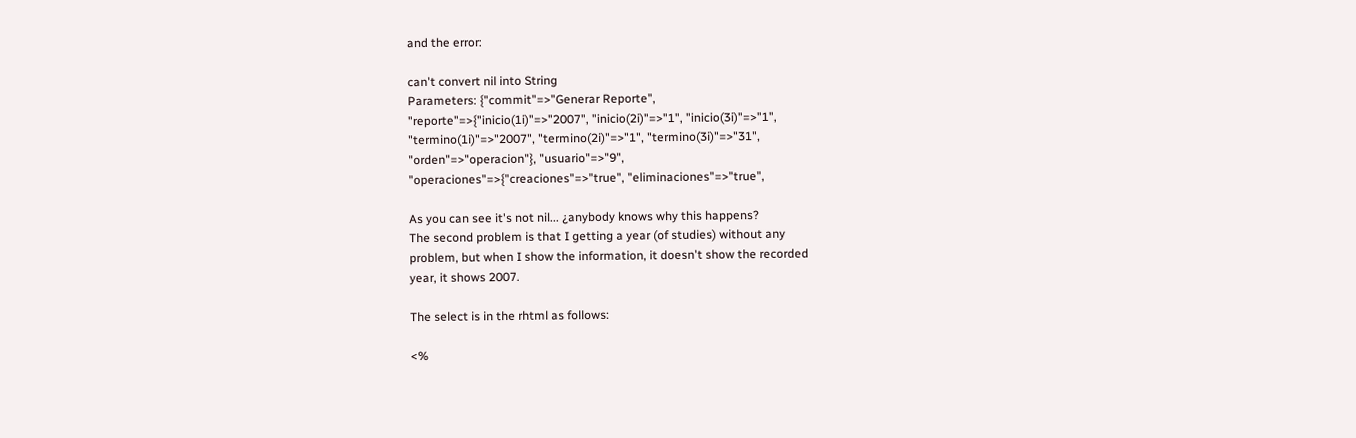and the error:

can't convert nil into String
Parameters: {"commit"=>"Generar Reporte",
"reporte"=>{"inicio(1i)"=>"2007", "inicio(2i)"=>"1", "inicio(3i)"=>"1",
"termino(1i)"=>"2007", "termino(2i)"=>"1", "termino(3i)"=>"31",
"orden"=>"operacion"}, "usuario"=>"9",
"operaciones"=>{"creaciones"=>"true", "eliminaciones"=>"true",

As you can see it's not nil... ¿anybody knows why this happens?
The second problem is that I getting a year (of studies) without any
problem, but when I show the information, it doesn't show the recorded
year, it shows 2007.

The select is in the rhtml as follows:

<%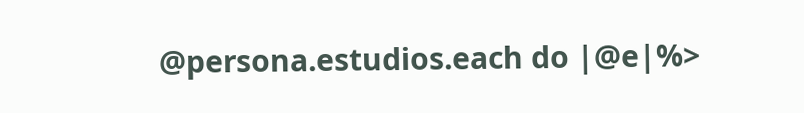@persona.estudios.each do |@e|%>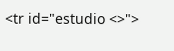<tr id="estudio <>">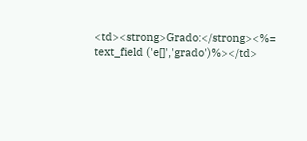<td><strong>Grado:</strong><%= text_field ('e[]','grado')%></td>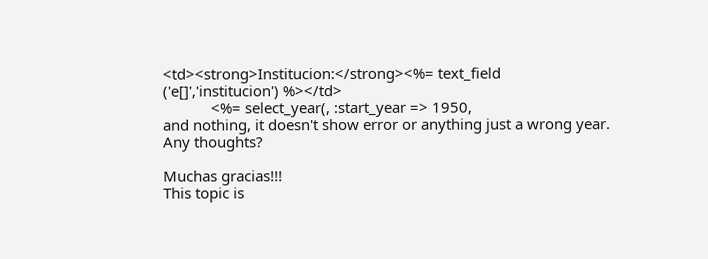<td><strong>Institucion:</strong><%= text_field
('e[]','institucion') %></td>
            <%= select_year(, :start_year => 1950,
and nothing, it doesn't show error or anything just a wrong year.
Any thoughts?

Muchas gracias!!!
This topic is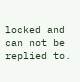locked and can not be replied to.